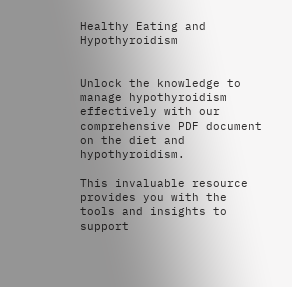Healthy Eating and Hypothyroidism


Unlock the knowledge to manage hypothyroidism effectively with our comprehensive PDF document on the diet and hypothyroidism.

This invaluable resource provides you with the tools and insights to support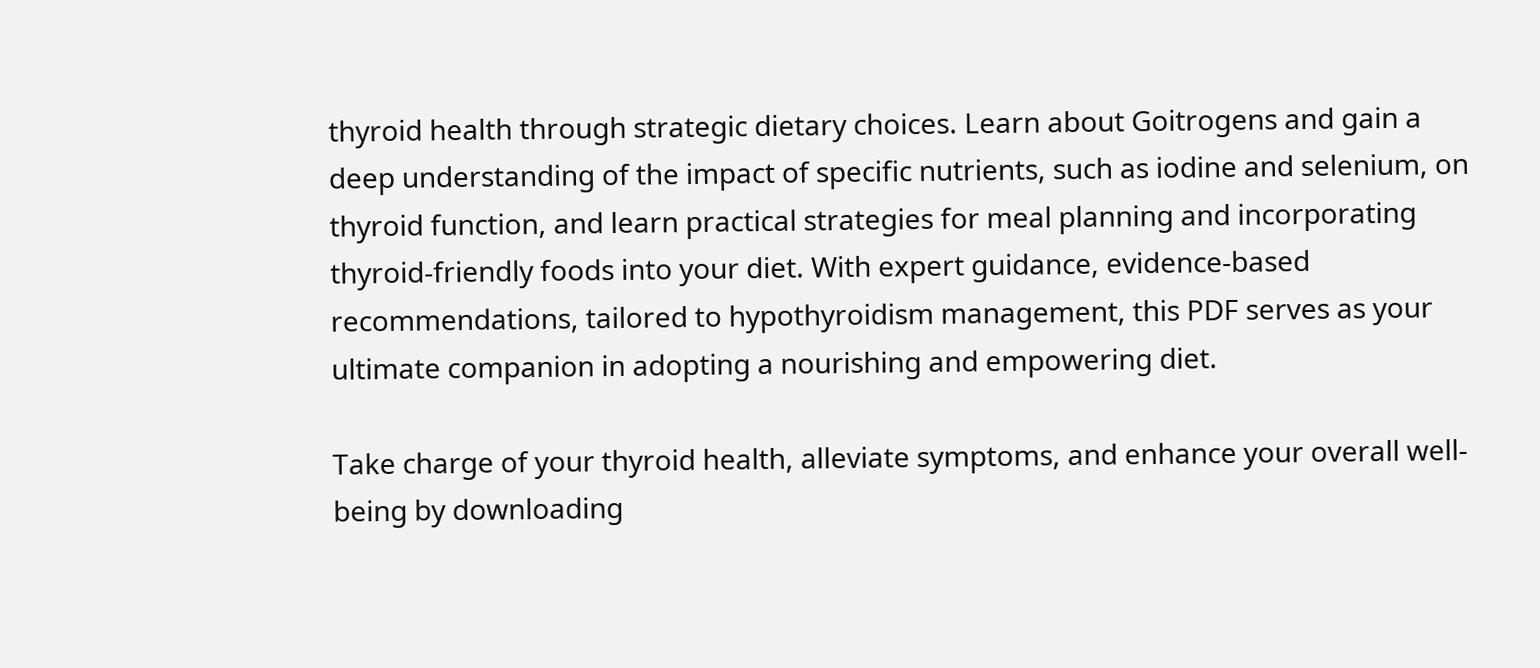thyroid health through strategic dietary choices. Learn about Goitrogens and gain a deep understanding of the impact of specific nutrients, such as iodine and selenium, on thyroid function, and learn practical strategies for meal planning and incorporating thyroid-friendly foods into your diet. With expert guidance, evidence-based recommendations, tailored to hypothyroidism management, this PDF serves as your ultimate companion in adopting a nourishing and empowering diet.

Take charge of your thyroid health, alleviate symptoms, and enhance your overall well-being by downloading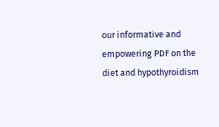our informative and empowering PDF on the diet and hypothyroidism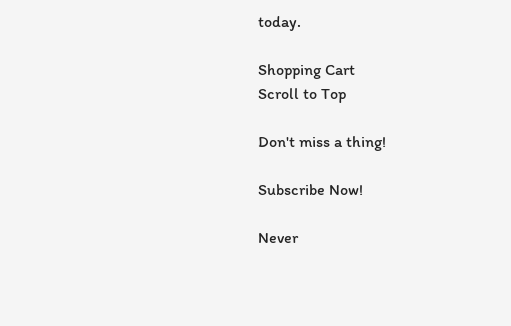today.

Shopping Cart
Scroll to Top

Don't miss a thing!

Subscribe Now!

Never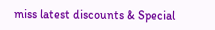miss latest discounts & Special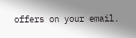offers on your email.